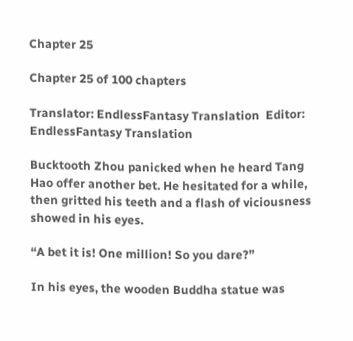Chapter 25

Chapter 25 of 100 chapters

Translator: EndlessFantasy Translation  Editor: EndlessFantasy Translation

Bucktooth Zhou panicked when he heard Tang Hao offer another bet. He hesitated for a while, then gritted his teeth and a flash of viciousness showed in his eyes.

“A bet it is! One million! So you dare?”

In his eyes, the wooden Buddha statue was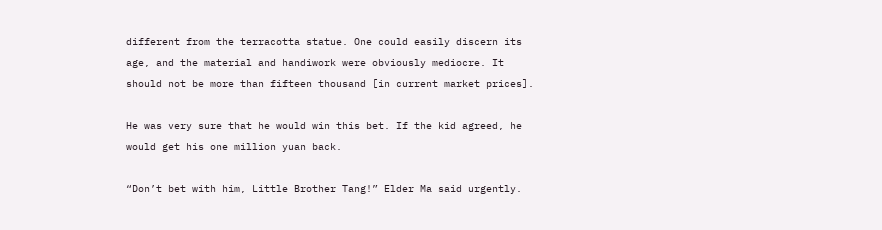different from the terracotta statue. One could easily discern its age, and the material and handiwork were obviously mediocre. It should not be more than fifteen thousand [in current market prices].

He was very sure that he would win this bet. If the kid agreed, he would get his one million yuan back.

“Don’t bet with him, Little Brother Tang!” Elder Ma said urgently.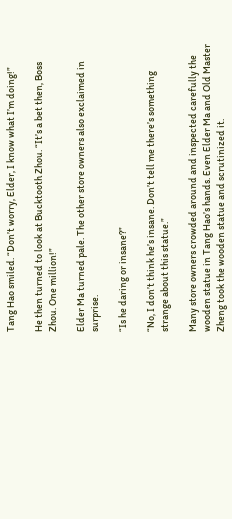Tang Hao smiled. “Don’t worry, Elder, I know what I’m doing!”

He then turned to look at Bucktooth Zhou. “It’s a bet then, Boss Zhou. One million!”

Elder Ma turned pale. The other store owners also exclaimed in surprise.

“Is he daring or insane?”

“No, I don’t think he’s insane. Don’t tell me there’s something strange about this statue.”

Many store owners crowded around and inspected carefully the wooden statue in Tang Hao’s hands. Even Elder Ma and Old Master Zheng took the wooden statue and scrutinized it.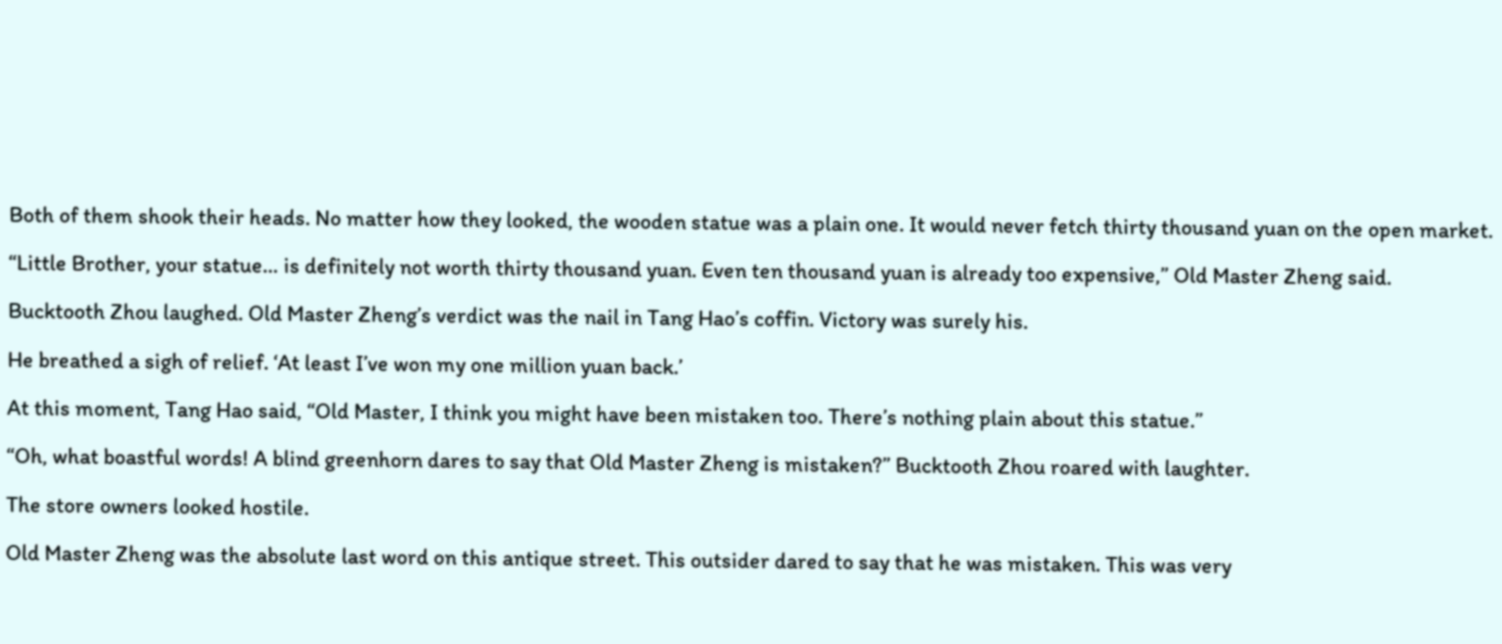Both of them shook their heads. No matter how they looked, the wooden statue was a plain one. It would never fetch thirty thousand yuan on the open market.

“Little Brother, your statue… is definitely not worth thirty thousand yuan. Even ten thousand yuan is already too expensive,” Old Master Zheng said.

Bucktooth Zhou laughed. Old Master Zheng’s verdict was the nail in Tang Hao’s coffin. Victory was surely his.

He breathed a sigh of relief. ‘At least I’ve won my one million yuan back.’

At this moment, Tang Hao said, “Old Master, I think you might have been mistaken too. There’s nothing plain about this statue.”

“Oh, what boastful words! A blind greenhorn dares to say that Old Master Zheng is mistaken?” Bucktooth Zhou roared with laughter.

The store owners looked hostile.

Old Master Zheng was the absolute last word on this antique street. This outsider dared to say that he was mistaken. This was very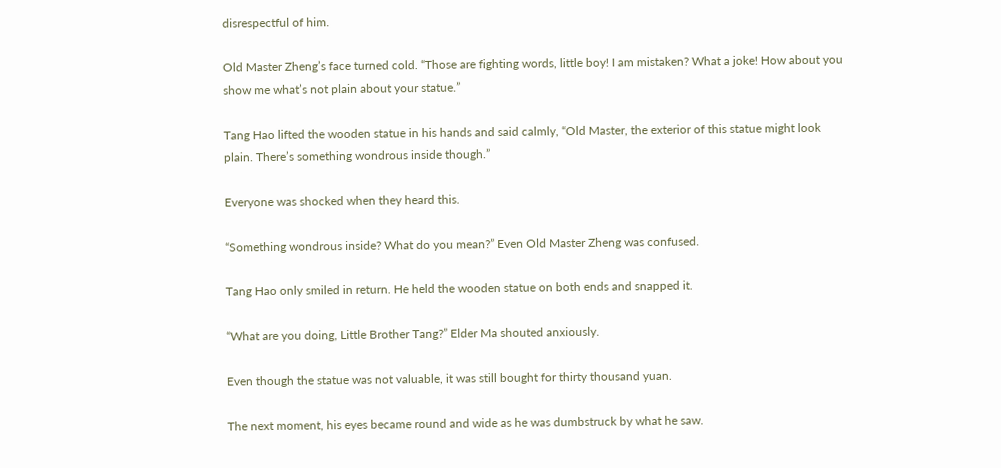disrespectful of him.

Old Master Zheng’s face turned cold. “Those are fighting words, little boy! I am mistaken? What a joke! How about you show me what’s not plain about your statue.”

Tang Hao lifted the wooden statue in his hands and said calmly, “Old Master, the exterior of this statue might look plain. There’s something wondrous inside though.”

Everyone was shocked when they heard this.

“Something wondrous inside? What do you mean?” Even Old Master Zheng was confused.

Tang Hao only smiled in return. He held the wooden statue on both ends and snapped it.

“What are you doing, Little Brother Tang?” Elder Ma shouted anxiously.

Even though the statue was not valuable, it was still bought for thirty thousand yuan.

The next moment, his eyes became round and wide as he was dumbstruck by what he saw.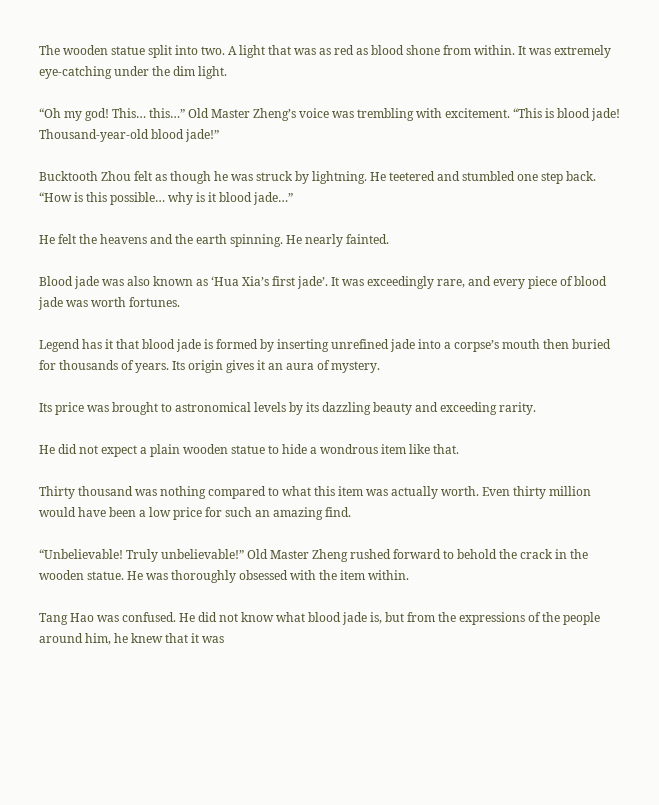The wooden statue split into two. A light that was as red as blood shone from within. It was extremely eye-catching under the dim light.

“Oh my god! This… this…” Old Master Zheng’s voice was trembling with excitement. “This is blood jade! Thousand-year-old blood jade!”

Bucktooth Zhou felt as though he was struck by lightning. He teetered and stumbled one step back. “How is this possible… why is it blood jade…”

He felt the heavens and the earth spinning. He nearly fainted.

Blood jade was also known as ‘Hua Xia’s first jade’. It was exceedingly rare, and every piece of blood jade was worth fortunes.

Legend has it that blood jade is formed by inserting unrefined jade into a corpse’s mouth then buried for thousands of years. Its origin gives it an aura of mystery.

Its price was brought to astronomical levels by its dazzling beauty and exceeding rarity.

He did not expect a plain wooden statue to hide a wondrous item like that.

Thirty thousand was nothing compared to what this item was actually worth. Even thirty million would have been a low price for such an amazing find.

“Unbelievable! Truly unbelievable!” Old Master Zheng rushed forward to behold the crack in the wooden statue. He was thoroughly obsessed with the item within.

Tang Hao was confused. He did not know what blood jade is, but from the expressions of the people around him, he knew that it was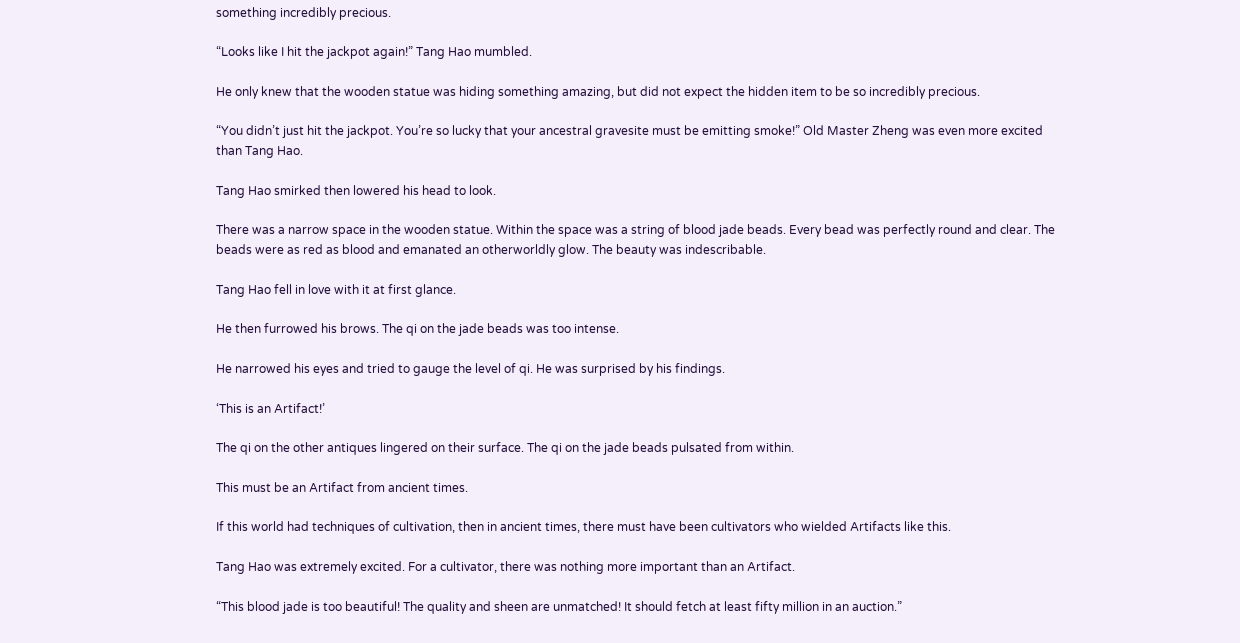something incredibly precious.

“Looks like I hit the jackpot again!” Tang Hao mumbled.

He only knew that the wooden statue was hiding something amazing, but did not expect the hidden item to be so incredibly precious.

“You didn’t just hit the jackpot. You’re so lucky that your ancestral gravesite must be emitting smoke!” Old Master Zheng was even more excited than Tang Hao.

Tang Hao smirked then lowered his head to look.

There was a narrow space in the wooden statue. Within the space was a string of blood jade beads. Every bead was perfectly round and clear. The beads were as red as blood and emanated an otherworldly glow. The beauty was indescribable.

Tang Hao fell in love with it at first glance.

He then furrowed his brows. The qi on the jade beads was too intense.

He narrowed his eyes and tried to gauge the level of qi. He was surprised by his findings.

‘This is an Artifact!’

The qi on the other antiques lingered on their surface. The qi on the jade beads pulsated from within.

This must be an Artifact from ancient times.

If this world had techniques of cultivation, then in ancient times, there must have been cultivators who wielded Artifacts like this.

Tang Hao was extremely excited. For a cultivator, there was nothing more important than an Artifact.

“This blood jade is too beautiful! The quality and sheen are unmatched! It should fetch at least fifty million in an auction.”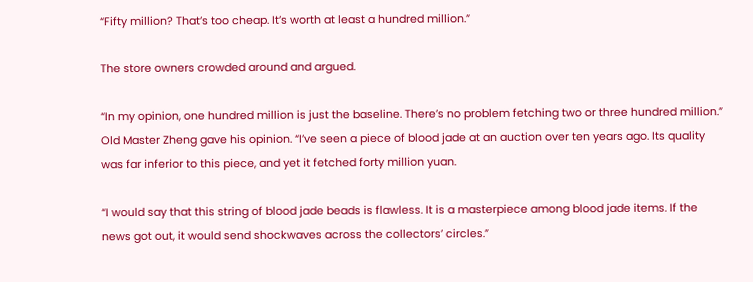“Fifty million? That’s too cheap. It’s worth at least a hundred million.”

The store owners crowded around and argued.

“In my opinion, one hundred million is just the baseline. There’s no problem fetching two or three hundred million.” Old Master Zheng gave his opinion. “I’ve seen a piece of blood jade at an auction over ten years ago. Its quality was far inferior to this piece, and yet it fetched forty million yuan.

“I would say that this string of blood jade beads is flawless. It is a masterpiece among blood jade items. If the news got out, it would send shockwaves across the collectors’ circles.”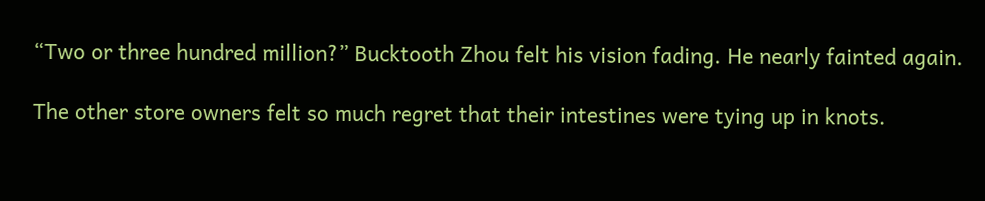“Two or three hundred million?” Bucktooth Zhou felt his vision fading. He nearly fainted again.

The other store owners felt so much regret that their intestines were tying up in knots.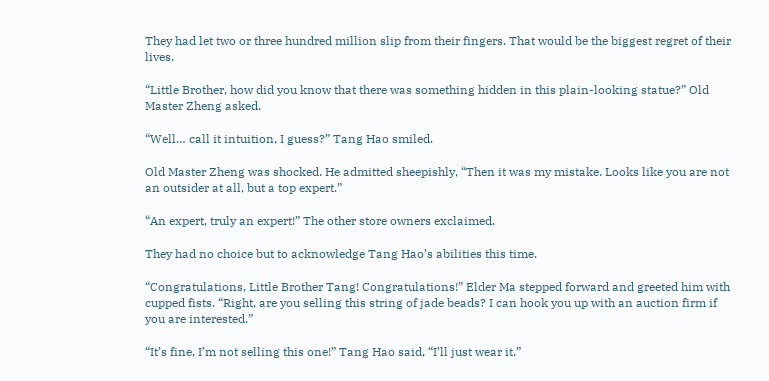They had let two or three hundred million slip from their fingers. That would be the biggest regret of their lives.

“Little Brother, how did you know that there was something hidden in this plain-looking statue?” Old Master Zheng asked.

“Well… call it intuition, I guess?” Tang Hao smiled.

Old Master Zheng was shocked. He admitted sheepishly, “Then it was my mistake. Looks like you are not an outsider at all, but a top expert.”

“An expert, truly an expert!” The other store owners exclaimed.

They had no choice but to acknowledge Tang Hao’s abilities this time.

“Congratulations, Little Brother Tang! Congratulations!” Elder Ma stepped forward and greeted him with cupped fists. “Right, are you selling this string of jade beads? I can hook you up with an auction firm if you are interested.”

“It’s fine, I’m not selling this one!” Tang Hao said, “I’ll just wear it.”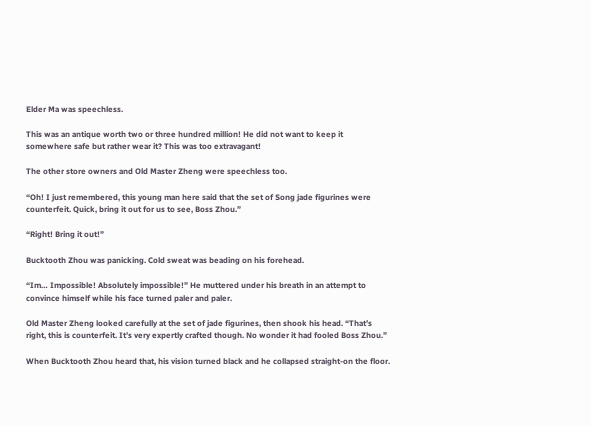Elder Ma was speechless.

This was an antique worth two or three hundred million! He did not want to keep it somewhere safe but rather wear it? This was too extravagant!

The other store owners and Old Master Zheng were speechless too.

“Oh! I just remembered, this young man here said that the set of Song jade figurines were counterfeit. Quick, bring it out for us to see, Boss Zhou.”

“Right! Bring it out!”

Bucktooth Zhou was panicking. Cold sweat was beading on his forehead.

“Im… Impossible! Absolutely impossible!” He muttered under his breath in an attempt to convince himself while his face turned paler and paler.

Old Master Zheng looked carefully at the set of jade figurines, then shook his head. “That’s right, this is counterfeit. It’s very expertly crafted though. No wonder it had fooled Boss Zhou.”

When Bucktooth Zhou heard that, his vision turned black and he collapsed straight-on the floor.